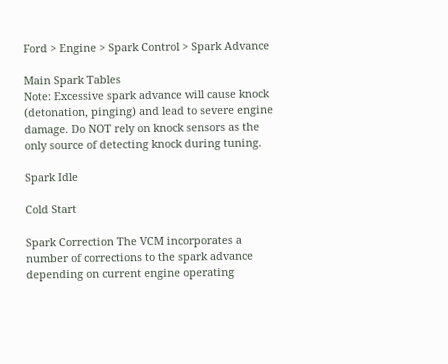Ford > Engine > Spark Control > Spark Advance

Main Spark Tables
Note: Excessive spark advance will cause knock (detonation, pinging) and lead to severe engine damage. Do NOT rely on knock sensors as the only source of detecting knock during tuning.

Spark Idle

Cold Start

Spark Correction The VCM incorporates a number of corrections to the spark advance depending on current engine operating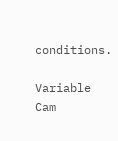conditions.

Variable Cam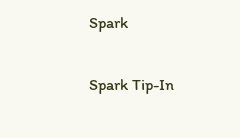Spark


Spark Tip-In